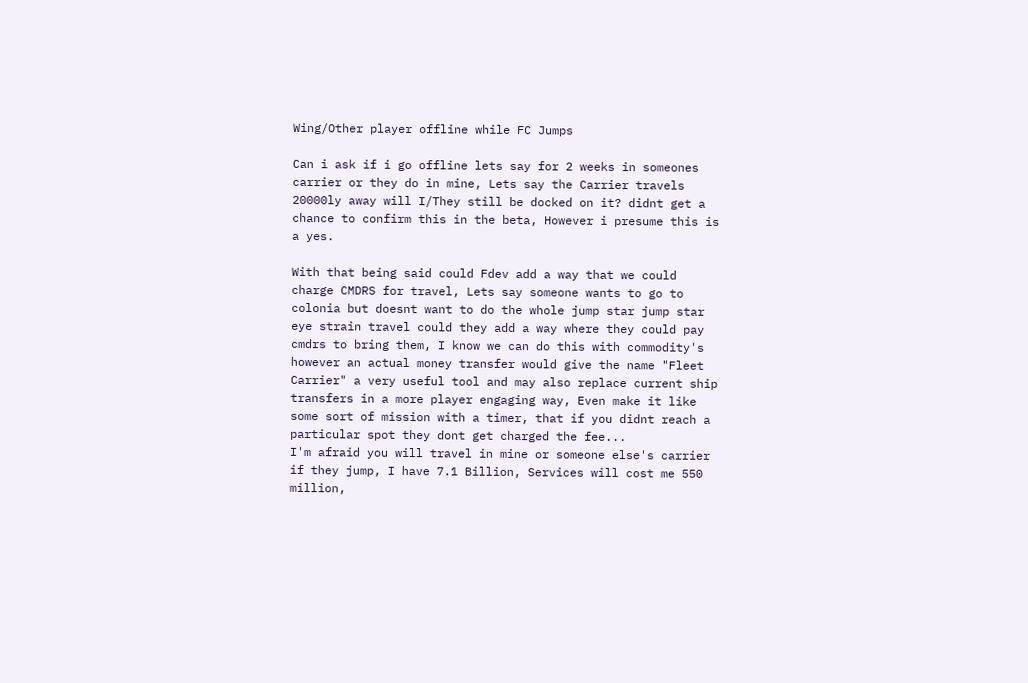Wing/Other player offline while FC Jumps

Can i ask if i go offline lets say for 2 weeks in someones carrier or they do in mine, Lets say the Carrier travels 20000ly away will I/They still be docked on it? didnt get a chance to confirm this in the beta, However i presume this is a yes.

With that being said could Fdev add a way that we could charge CMDRS for travel, Lets say someone wants to go to colonia but doesnt want to do the whole jump star jump star eye strain travel could they add a way where they could pay cmdrs to bring them, I know we can do this with commodity's however an actual money transfer would give the name "Fleet Carrier" a very useful tool and may also replace current ship transfers in a more player engaging way, Even make it like some sort of mission with a timer, that if you didnt reach a particular spot they dont get charged the fee...
I'm afraid you will travel in mine or someone else's carrier if they jump, I have 7.1 Billion, Services will cost me 550 million,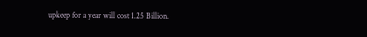upkeep for a year will cost 1.25 Billion.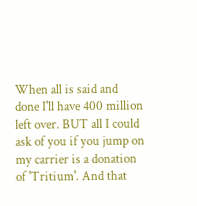When all is said and done I'll have 400 million left over. BUT all I could ask of you if you jump on my carrier is a donation of 'Tritium'. And that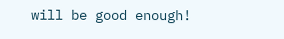will be good enough!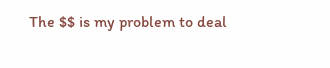The $$ is my problem to deal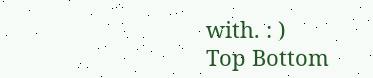with. : )
Top Bottom